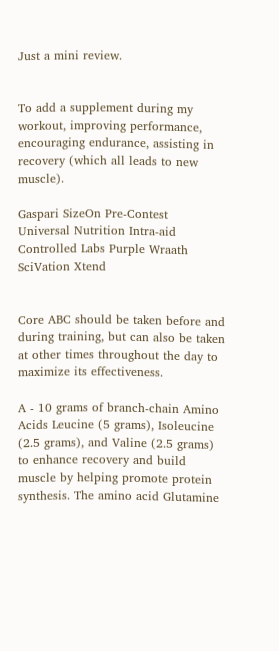Just a mini review.


To add a supplement during my workout, improving performance, encouraging endurance, assisting in recovery (which all leads to new muscle).

Gaspari SizeOn Pre-Contest
Universal Nutrition Intra-aid
Controlled Labs Purple Wraath
SciVation Xtend


Core ABC should be taken before and during training, but can also be taken at other times throughout the day to maximize its effectiveness.

A - 10 grams of branch-chain Amino Acids Leucine (5 grams), Isoleucine (2.5 grams), and Valine (2.5 grams) to enhance recovery and build muscle by helping promote protein synthesis. The amino acid Glutamine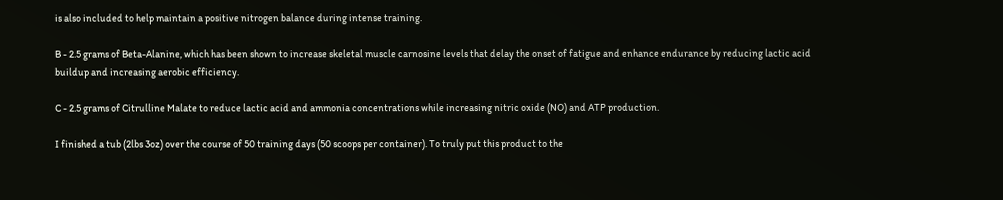is also included to help maintain a positive nitrogen balance during intense training.

B - 2.5 grams of Beta-Alanine, which has been shown to increase skeletal muscle carnosine levels that delay the onset of fatigue and enhance endurance by reducing lactic acid buildup and increasing aerobic efficiency.

C - 2.5 grams of Citrulline Malate to reduce lactic acid and ammonia concentrations while increasing nitric oxide (NO) and ATP production.

I finished a tub (2lbs 3oz) over the course of 50 training days (50 scoops per container). To truly put this product to the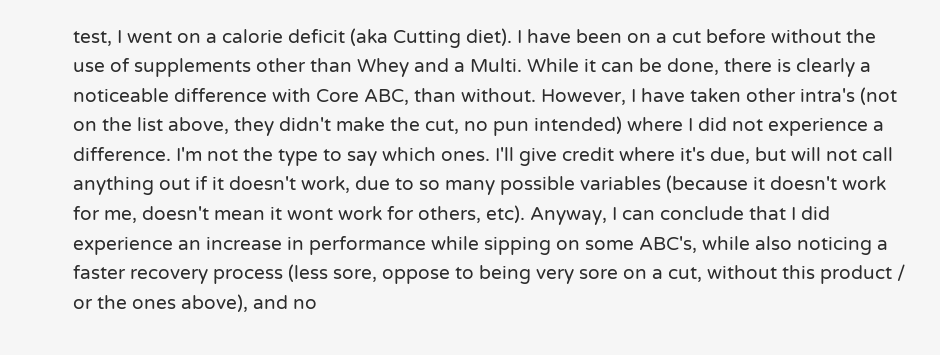test, I went on a calorie deficit (aka Cutting diet). I have been on a cut before without the use of supplements other than Whey and a Multi. While it can be done, there is clearly a noticeable difference with Core ABC, than without. However, I have taken other intra's (not on the list above, they didn't make the cut, no pun intended) where I did not experience a difference. I'm not the type to say which ones. I'll give credit where it's due, but will not call anything out if it doesn't work, due to so many possible variables (because it doesn't work for me, doesn't mean it wont work for others, etc). Anyway, I can conclude that I did experience an increase in performance while sipping on some ABC's, while also noticing a faster recovery process (less sore, oppose to being very sore on a cut, without this product / or the ones above), and no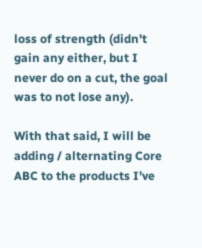loss of strength (didn't gain any either, but I never do on a cut, the goal was to not lose any).

With that said, I will be adding / alternating Core ABC to the products I've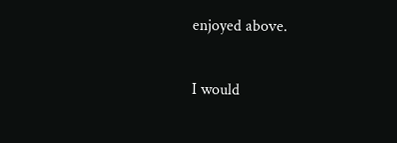enjoyed above.

I would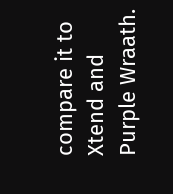compare it to Xtend and Purple Wraath.